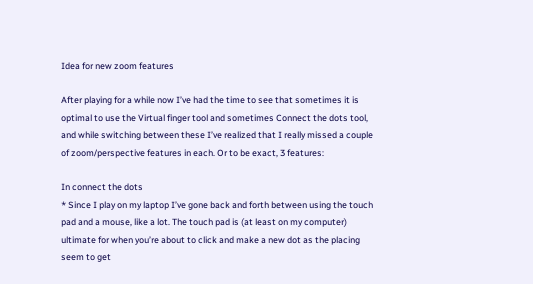Idea for new zoom features

After playing for a while now I’ve had the time to see that sometimes it is optimal to use the Virtual finger tool and sometimes Connect the dots tool, and while switching between these I’ve realized that I really missed a couple of zoom/perspective features in each. Or to be exact, 3 features:

In connect the dots
* Since I play on my laptop I’ve gone back and forth between using the touch pad and a mouse, like a lot. The touch pad is (at least on my computer) ultimate for when you’re about to click and make a new dot as the placing seem to get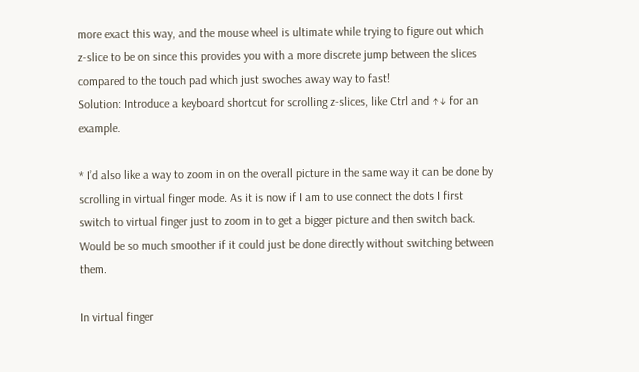more exact this way, and the mouse wheel is ultimate while trying to figure out which z-slice to be on since this provides you with a more discrete jump between the slices compared to the touch pad which just swoches away way to fast!
Solution: Introduce a keyboard shortcut for scrolling z-slices, like Ctrl and ↑↓ for an example.

* I’d also like a way to zoom in on the overall picture in the same way it can be done by scrolling in virtual finger mode. As it is now if I am to use connect the dots I first switch to virtual finger just to zoom in to get a bigger picture and then switch back. Would be so much smoother if it could just be done directly without switching between them.

In virtual finger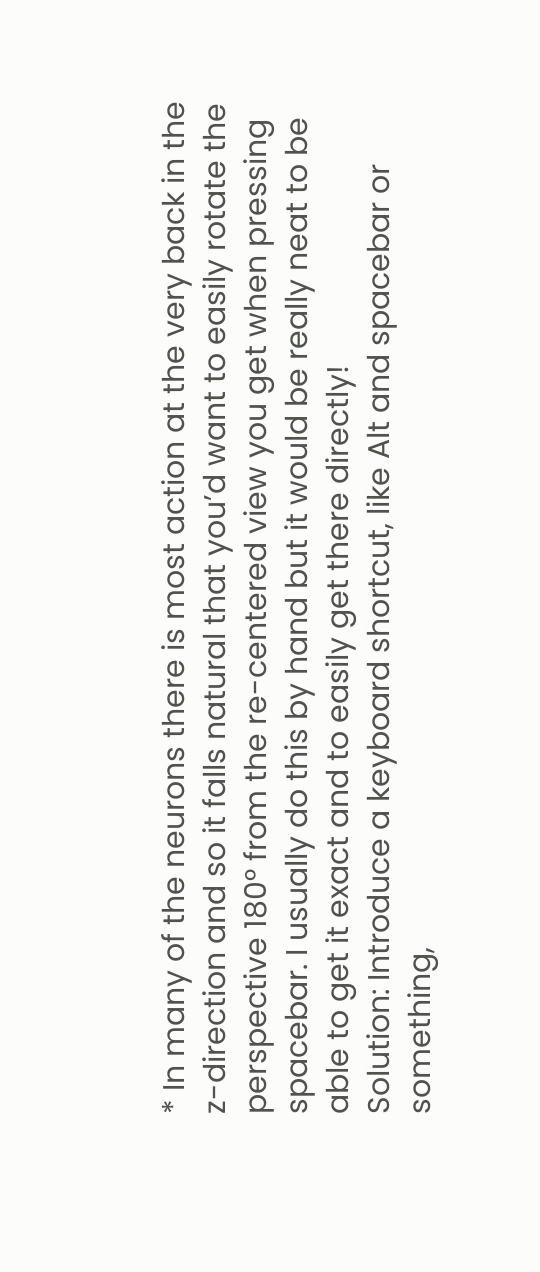* In many of the neurons there is most action at the very back in the z-direction and so it falls natural that you’d want to easily rotate the perspective 180° from the re-centered view you get when pressing spacebar. I usually do this by hand but it would be really neat to be able to get it exact and to easily get there directly!
Solution: Introduce a keyboard shortcut, like Alt and spacebar or something,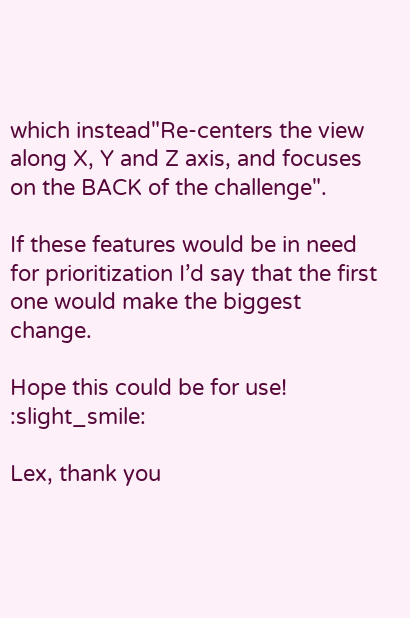which instead"Re-centers the view along X, Y and Z axis, and focuses on the BACK of the challenge".

If these features would be in need for prioritization I’d say that the first one would make the biggest change.

Hope this could be for use! :slight_smile:

Lex, thank you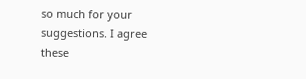so much for your suggestions. I agree these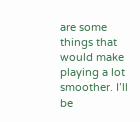are some things that would make playing a lot smoother. I’ll be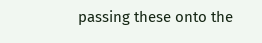passing these onto the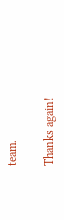team.

Thanks again!